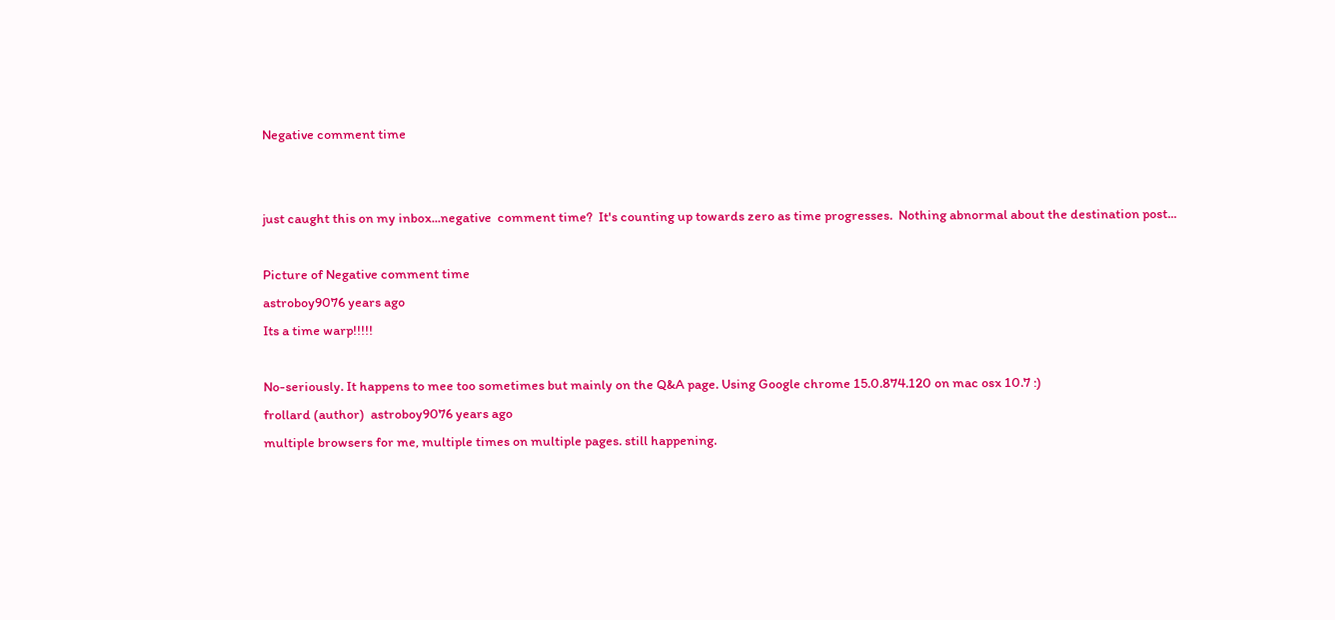Negative comment time


just caught this on my inbox...negative  comment time?  It's counting up towards zero as time progresses.  Nothing abnormal about the destination post...

Picture of Negative comment time
astroboy9076 years ago
Its a time warp!!!!!

No-seriously. It happens to mee too sometimes but mainly on the Q&A page. Using Google chrome 15.0.874.120 on mac osx 10.7 :)
frollard (author)  astroboy9076 years ago
multiple browsers for me, multiple times on multiple pages. still happening.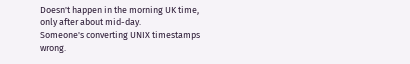Doesn't happen in the morning UK time, only after about mid-day.
Someone's converting UNIX timestamps wrong.